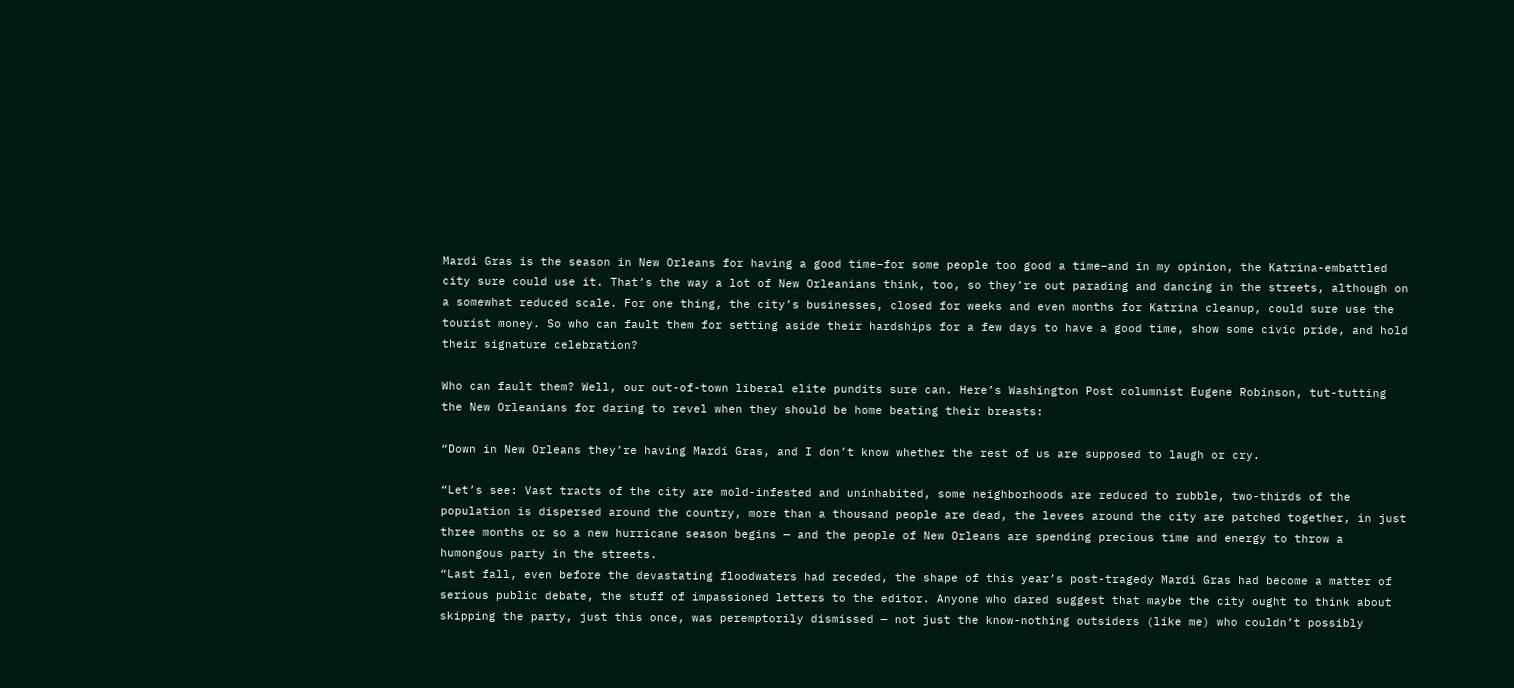Mardi Gras is the season in New Orleans for having a good time–for some people too good a time–and in my opinion, the Katrina-embattled city sure could use it. That’s the way a lot of New Orleanians think, too, so they’re out parading and dancing in the streets, although on a somewhat reduced scale. For one thing, the city’s businesses, closed for weeks and even months for Katrina cleanup, could sure use the tourist money. So who can fault them for setting aside their hardships for a few days to have a good time, show some civic pride, and hold their signature celebration?

Who can fault them? Well, our out-of-town liberal elite pundits sure can. Here’s Washington Post columnist Eugene Robinson, tut-tutting the New Orleanians for daring to revel when they should be home beating their breasts:

“Down in New Orleans they’re having Mardi Gras, and I don’t know whether the rest of us are supposed to laugh or cry.

“Let’s see: Vast tracts of the city are mold-infested and uninhabited, some neighborhoods are reduced to rubble, two-thirds of the population is dispersed around the country, more than a thousand people are dead, the levees around the city are patched together, in just three months or so a new hurricane season begins — and the people of New Orleans are spending precious time and energy to throw a humongous party in the streets.
“Last fall, even before the devastating floodwaters had receded, the shape of this year’s post-tragedy Mardi Gras had become a matter of serious public debate, the stuff of impassioned letters to the editor. Anyone who dared suggest that maybe the city ought to think about skipping the party, just this once, was peremptorily dismissed — not just the know-nothing outsiders (like me) who couldn’t possibly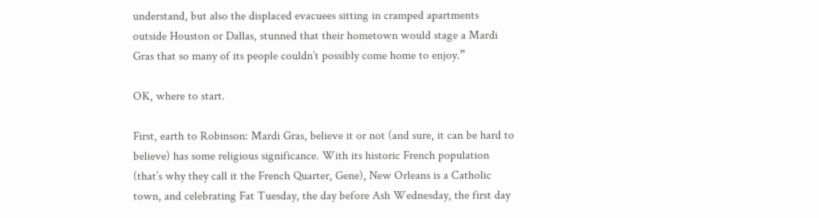understand, but also the displaced evacuees sitting in cramped apartments outside Houston or Dallas, stunned that their hometown would stage a Mardi Gras that so many of its people couldn’t possibly come home to enjoy.”

OK, where to start.

First, earth to Robinson: Mardi Gras, believe it or not (and sure, it can be hard to believe) has some religious significance. With its historic French population (that’s why they call it the French Quarter, Gene), New Orleans is a Catholic town, and celebrating Fat Tuesday, the day before Ash Wednesday, the first day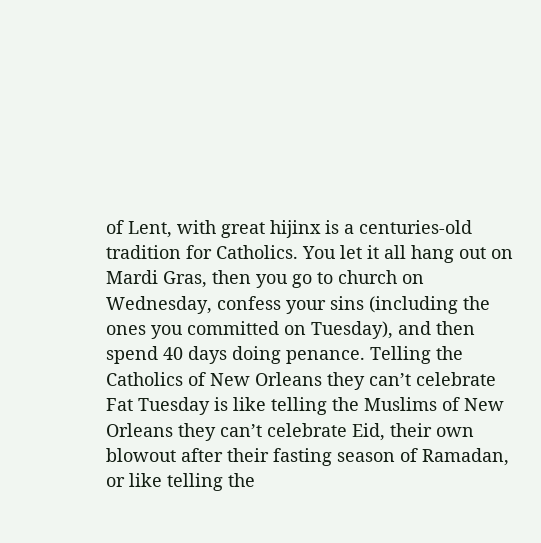of Lent, with great hijinx is a centuries-old tradition for Catholics. You let it all hang out on Mardi Gras, then you go to church on Wednesday, confess your sins (including the ones you committed on Tuesday), and then spend 40 days doing penance. Telling the Catholics of New Orleans they can’t celebrate Fat Tuesday is like telling the Muslims of New Orleans they can’t celebrate Eid, their own blowout after their fasting season of Ramadan, or like telling the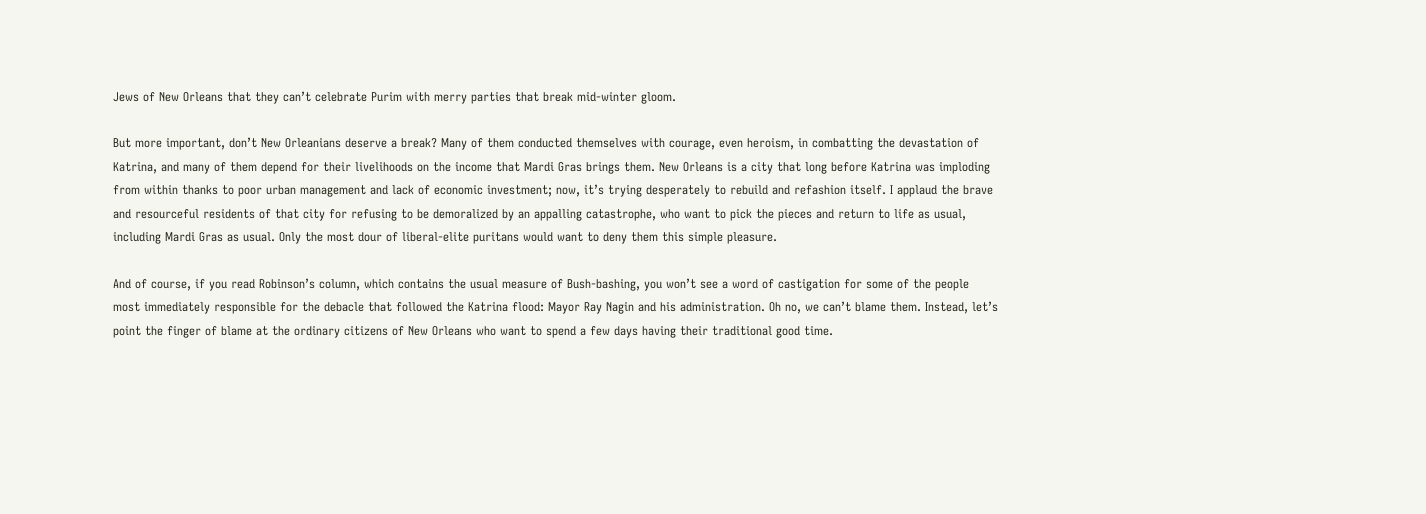Jews of New Orleans that they can’t celebrate Purim with merry parties that break mid-winter gloom.

But more important, don’t New Orleanians deserve a break? Many of them conducted themselves with courage, even heroism, in combatting the devastation of Katrina, and many of them depend for their livelihoods on the income that Mardi Gras brings them. New Orleans is a city that long before Katrina was imploding from within thanks to poor urban management and lack of economic investment; now, it’s trying desperately to rebuild and refashion itself. I applaud the brave and resourceful residents of that city for refusing to be demoralized by an appalling catastrophe, who want to pick the pieces and return to life as usual, including Mardi Gras as usual. Only the most dour of liberal-elite puritans would want to deny them this simple pleasure.

And of course, if you read Robinson’s column, which contains the usual measure of Bush-bashing, you won’t see a word of castigation for some of the people most immediately responsible for the debacle that followed the Katrina flood: Mayor Ray Nagin and his administration. Oh no, we can’t blame them. Instead, let’s point the finger of blame at the ordinary citizens of New Orleans who want to spend a few days having their traditional good time.